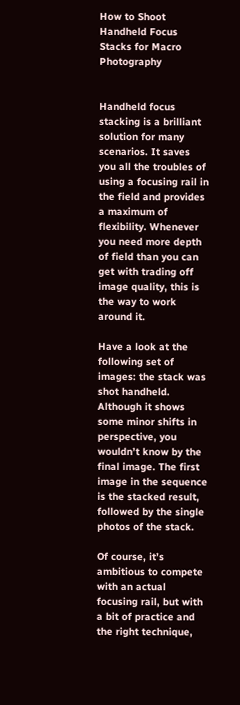How to Shoot Handheld Focus Stacks for Macro Photography


Handheld focus stacking is a brilliant solution for many scenarios. It saves you all the troubles of using a focusing rail in the field and provides a maximum of flexibility. Whenever you need more depth of field than you can get with trading off image quality, this is the way to work around it.

Have a look at the following set of images: the stack was shot handheld. Although it shows some minor shifts in perspective, you wouldn’t know by the final image. The first image in the sequence is the stacked result, followed by the single photos of the stack.

Of course, it’s ambitious to compete with an actual focusing rail, but with a bit of practice and the right technique,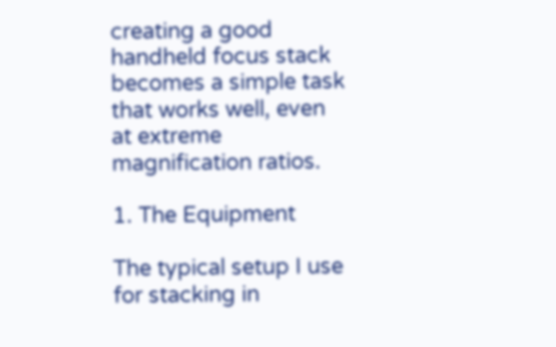creating a good handheld focus stack becomes a simple task that works well, even at extreme magnification ratios.

1. The Equipment

The typical setup I use for stacking in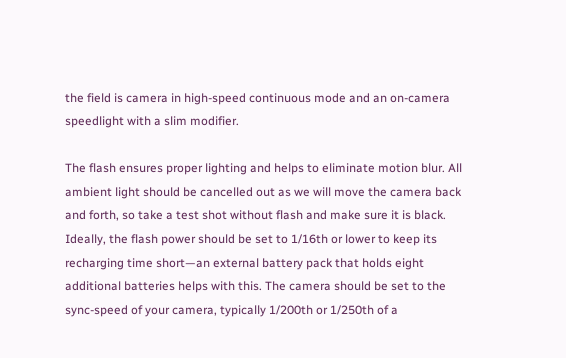the field is camera in high-speed continuous mode and an on-camera speedlight with a slim modifier.

The flash ensures proper lighting and helps to eliminate motion blur. All ambient light should be cancelled out as we will move the camera back and forth, so take a test shot without flash and make sure it is black. Ideally, the flash power should be set to 1/16th or lower to keep its recharging time short—an external battery pack that holds eight additional batteries helps with this. The camera should be set to the sync-speed of your camera, typically 1/200th or 1/250th of a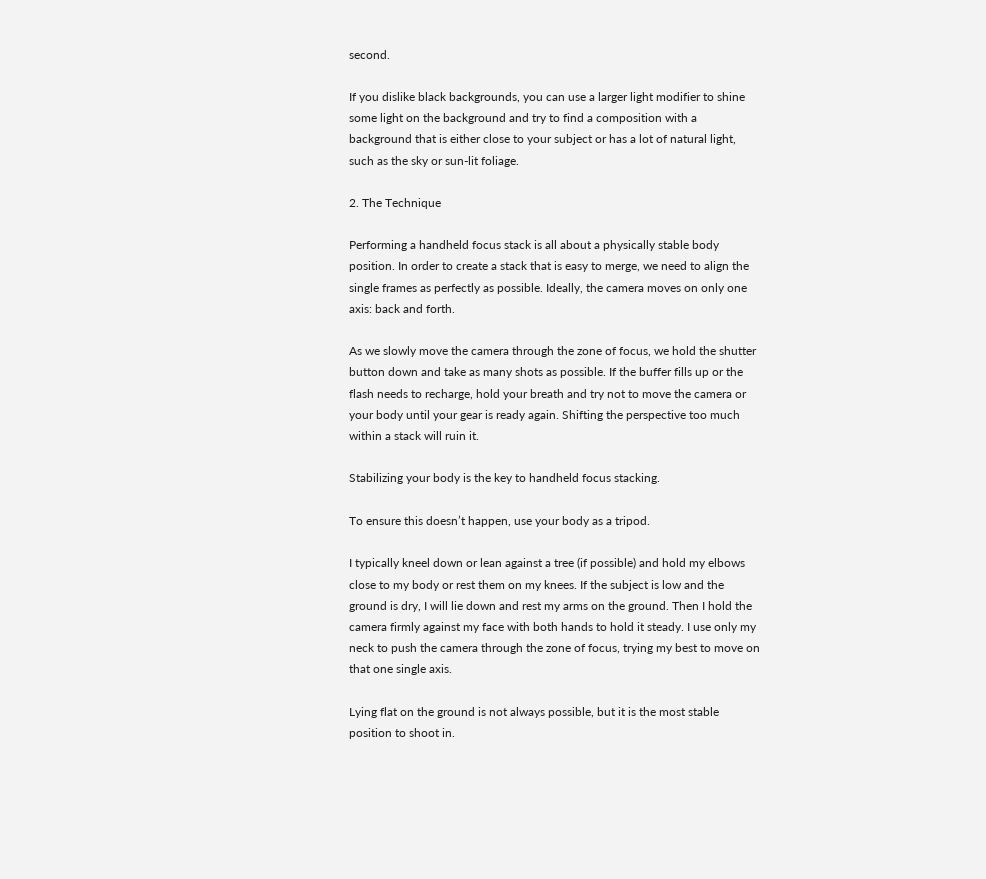second.

If you dislike black backgrounds, you can use a larger light modifier to shine some light on the background and try to find a composition with a background that is either close to your subject or has a lot of natural light, such as the sky or sun-lit foliage.

2. The Technique

Performing a handheld focus stack is all about a physically stable body position. In order to create a stack that is easy to merge, we need to align the single frames as perfectly as possible. Ideally, the camera moves on only one axis: back and forth.

As we slowly move the camera through the zone of focus, we hold the shutter button down and take as many shots as possible. If the buffer fills up or the flash needs to recharge, hold your breath and try not to move the camera or your body until your gear is ready again. Shifting the perspective too much within a stack will ruin it.

Stabilizing your body is the key to handheld focus stacking.

To ensure this doesn’t happen, use your body as a tripod.

I typically kneel down or lean against a tree (if possible) and hold my elbows close to my body or rest them on my knees. If the subject is low and the ground is dry, I will lie down and rest my arms on the ground. Then I hold the camera firmly against my face with both hands to hold it steady. I use only my neck to push the camera through the zone of focus, trying my best to move on that one single axis.

Lying flat on the ground is not always possible, but it is the most stable position to shoot in.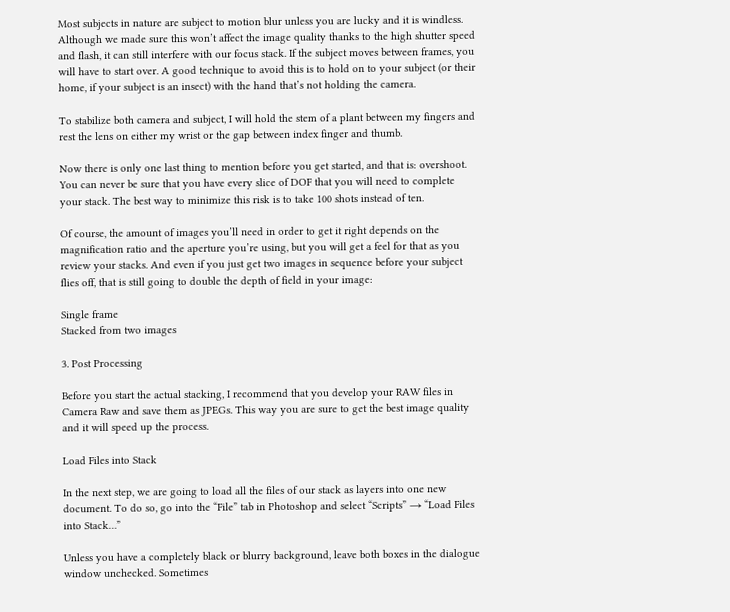Most subjects in nature are subject to motion blur unless you are lucky and it is windless. Although we made sure this won’t affect the image quality thanks to the high shutter speed and flash, it can still interfere with our focus stack. If the subject moves between frames, you will have to start over. A good technique to avoid this is to hold on to your subject (or their home, if your subject is an insect) with the hand that’s not holding the camera.

To stabilize both camera and subject, I will hold the stem of a plant between my fingers and rest the lens on either my wrist or the gap between index finger and thumb.

Now there is only one last thing to mention before you get started, and that is: overshoot. You can never be sure that you have every slice of DOF that you will need to complete your stack. The best way to minimize this risk is to take 100 shots instead of ten.

Of course, the amount of images you’ll need in order to get it right depends on the magnification ratio and the aperture you’re using, but you will get a feel for that as you review your stacks. And even if you just get two images in sequence before your subject flies off, that is still going to double the depth of field in your image:

Single frame
Stacked from two images

3. Post Processing

Before you start the actual stacking, I recommend that you develop your RAW files in Camera Raw and save them as JPEGs. This way you are sure to get the best image quality and it will speed up the process.

Load Files into Stack

In the next step, we are going to load all the files of our stack as layers into one new document. To do so, go into the “File” tab in Photoshop and select “Scripts” → “Load Files into Stack…”

Unless you have a completely black or blurry background, leave both boxes in the dialogue window unchecked. Sometimes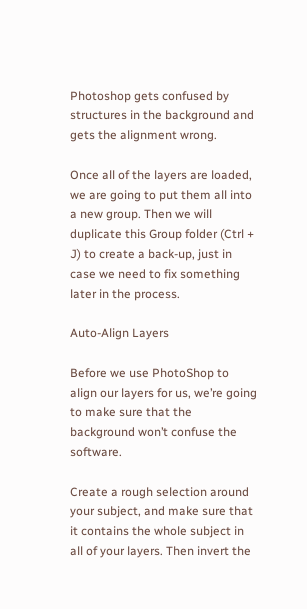Photoshop gets confused by structures in the background and gets the alignment wrong.

Once all of the layers are loaded, we are going to put them all into a new group. Then we will duplicate this Group folder (Ctrl + J) to create a back-up, just in case we need to fix something later in the process.

Auto-Align Layers

Before we use PhotoShop to align our layers for us, we’re going to make sure that the background won’t confuse the software.

Create a rough selection around your subject, and make sure that it contains the whole subject in all of your layers. Then invert the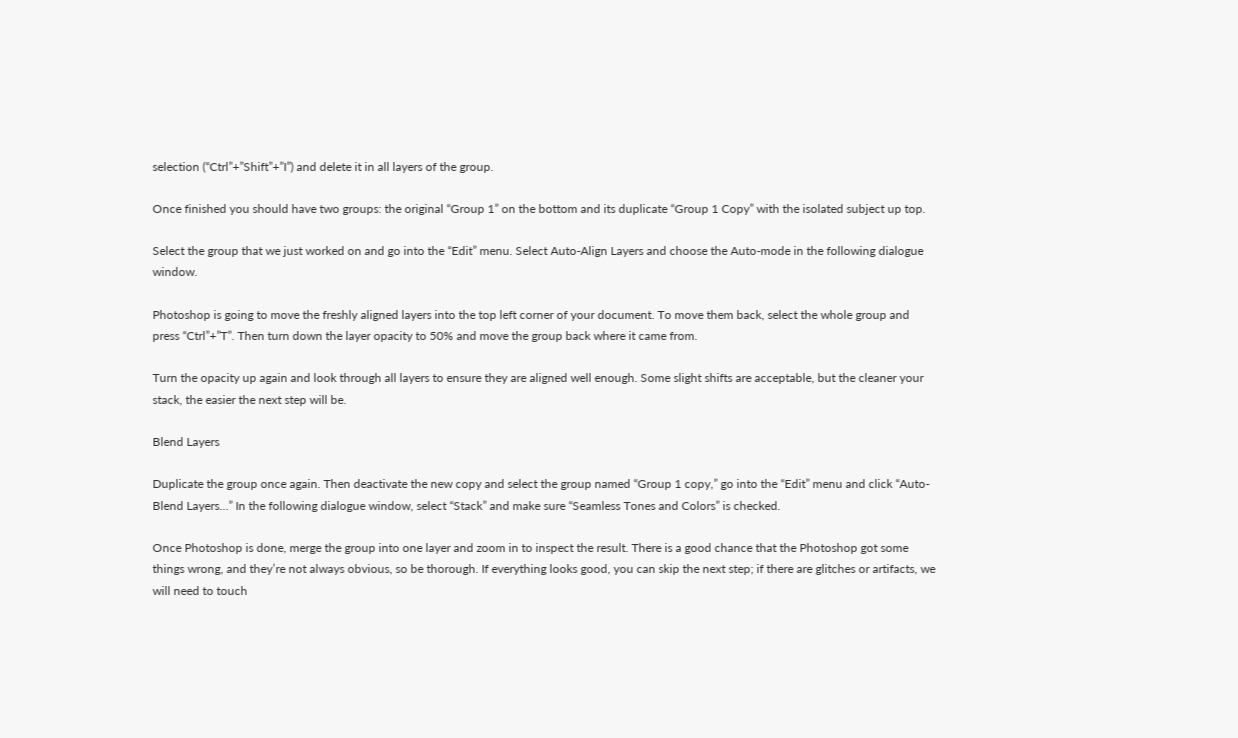selection (“Ctrl”+”Shift”+”I”) and delete it in all layers of the group.

Once finished you should have two groups: the original “Group 1” on the bottom and its duplicate “Group 1 Copy” with the isolated subject up top.

Select the group that we just worked on and go into the “Edit” menu. Select Auto-Align Layers and choose the Auto-mode in the following dialogue window.

Photoshop is going to move the freshly aligned layers into the top left corner of your document. To move them back, select the whole group and press “Ctrl”+”T”. Then turn down the layer opacity to 50% and move the group back where it came from.

Turn the opacity up again and look through all layers to ensure they are aligned well enough. Some slight shifts are acceptable, but the cleaner your stack, the easier the next step will be.

Blend Layers

Duplicate the group once again. Then deactivate the new copy and select the group named “Group 1 copy,” go into the “Edit” menu and click “Auto-Blend Layers…” In the following dialogue window, select “Stack” and make sure “Seamless Tones and Colors” is checked.

Once Photoshop is done, merge the group into one layer and zoom in to inspect the result. There is a good chance that the Photoshop got some things wrong, and they’re not always obvious, so be thorough. If everything looks good, you can skip the next step; if there are glitches or artifacts, we will need to touch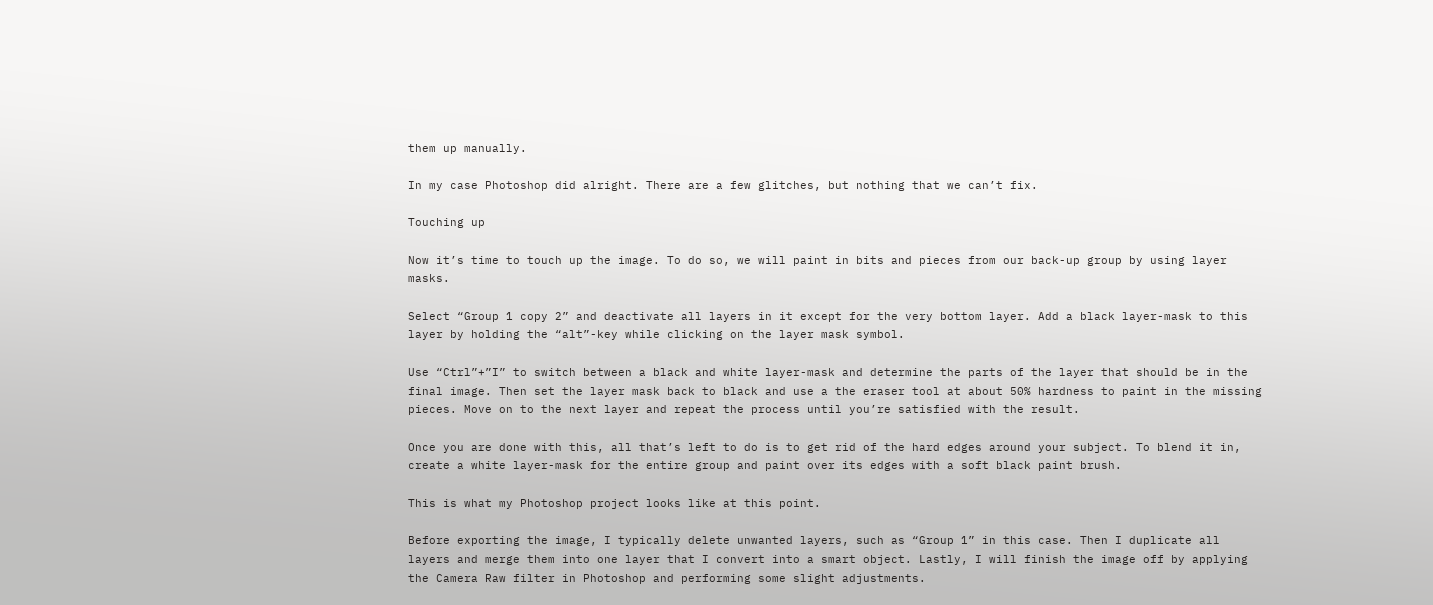them up manually.

In my case Photoshop did alright. There are a few glitches, but nothing that we can’t fix.

Touching up

Now it’s time to touch up the image. To do so, we will paint in bits and pieces from our back-up group by using layer masks.

Select “Group 1 copy 2” and deactivate all layers in it except for the very bottom layer. Add a black layer-mask to this layer by holding the “alt”-key while clicking on the layer mask symbol.

Use “Ctrl”+”I” to switch between a black and white layer-mask and determine the parts of the layer that should be in the final image. Then set the layer mask back to black and use a the eraser tool at about 50% hardness to paint in the missing pieces. Move on to the next layer and repeat the process until you’re satisfied with the result.

Once you are done with this, all that’s left to do is to get rid of the hard edges around your subject. To blend it in, create a white layer-mask for the entire group and paint over its edges with a soft black paint brush.

This is what my Photoshop project looks like at this point.

Before exporting the image, I typically delete unwanted layers, such as “Group 1” in this case. Then I duplicate all layers and merge them into one layer that I convert into a smart object. Lastly, I will finish the image off by applying the Camera Raw filter in Photoshop and performing some slight adjustments.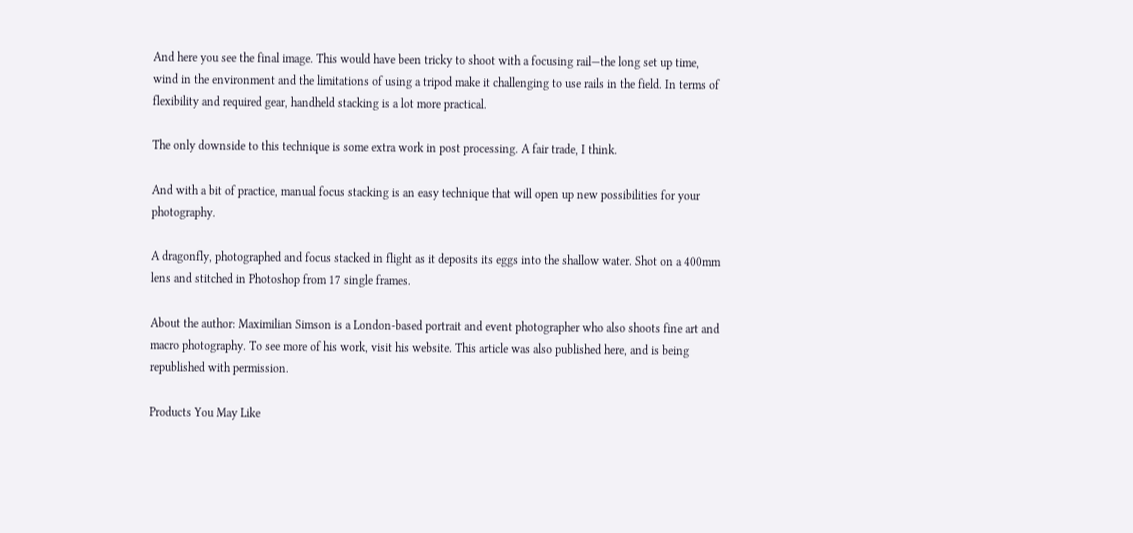And here you see the final image. This would have been tricky to shoot with a focusing rail—the long set up time, wind in the environment and the limitations of using a tripod make it challenging to use rails in the field. In terms of flexibility and required gear, handheld stacking is a lot more practical.

The only downside to this technique is some extra work in post processing. A fair trade, I think.

And with a bit of practice, manual focus stacking is an easy technique that will open up new possibilities for your photography.

A dragonfly, photographed and focus stacked in flight as it deposits its eggs into the shallow water. Shot on a 400mm lens and stitched in Photoshop from 17 single frames.

About the author: Maximilian Simson is a London-based portrait and event photographer who also shoots fine art and macro photography. To see more of his work, visit his website. This article was also published here, and is being republished with permission.

Products You May Like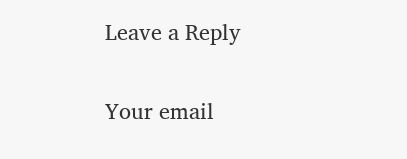Leave a Reply

Your email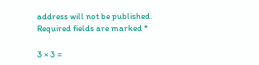address will not be published. Required fields are marked *

3 × 3 =